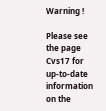Warning !

Please see the page Cvs17 for up-to-date information on the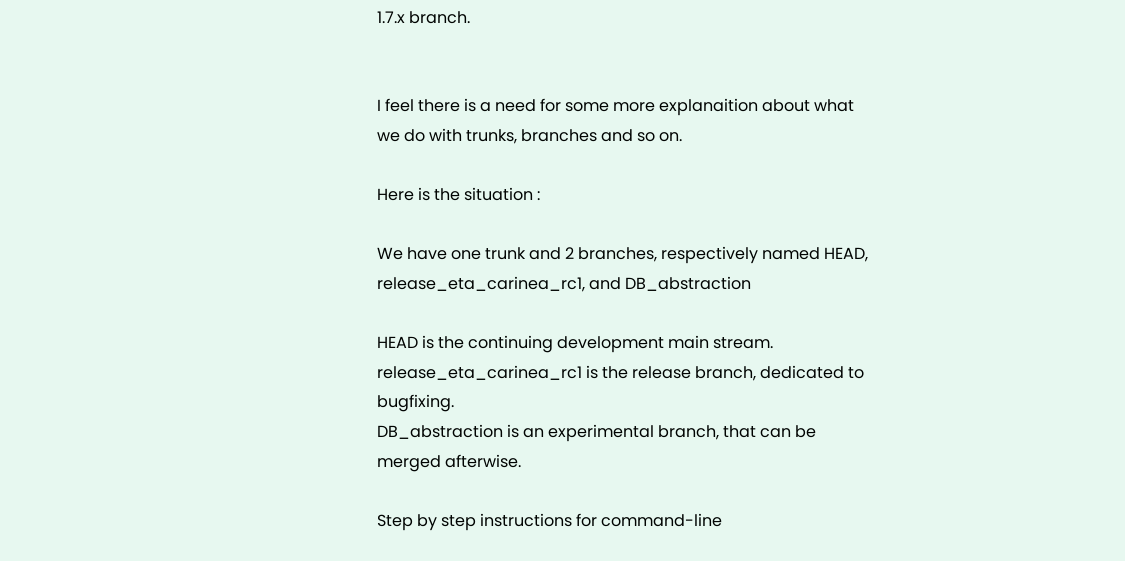1.7.x branch.


I feel there is a need for some more explanaition about what we do with trunks, branches and so on.

Here is the situation :

We have one trunk and 2 branches, respectively named HEAD, release_eta_carinea_rc1, and DB_abstraction

HEAD is the continuing development main stream.
release_eta_carinea_rc1 is the release branch, dedicated to bugfixing.
DB_abstraction is an experimental branch, that can be merged afterwise.

Step by step instructions for command-line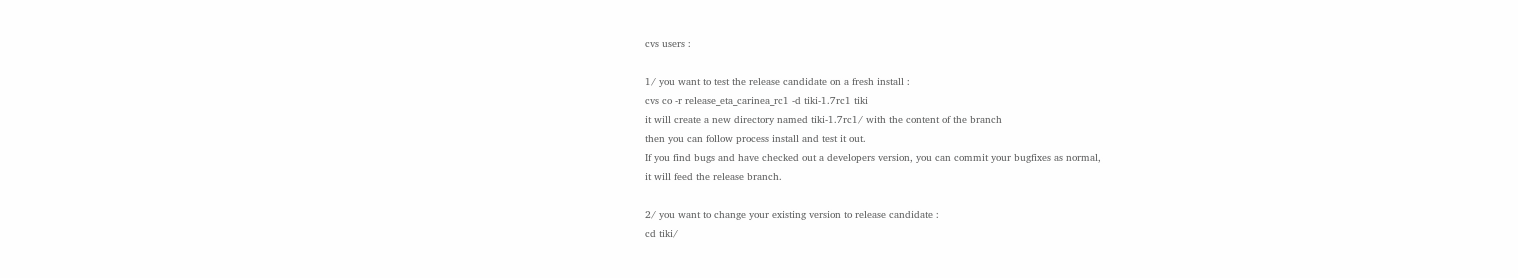cvs users :

1/ you want to test the release candidate on a fresh install :
cvs co -r release_eta_carinea_rc1 -d tiki-1.7rc1 tiki
it will create a new directory named tiki-1.7rc1/ with the content of the branch
then you can follow process install and test it out.
If you find bugs and have checked out a developers version, you can commit your bugfixes as normal,
it will feed the release branch.

2/ you want to change your existing version to release candidate :
cd tiki/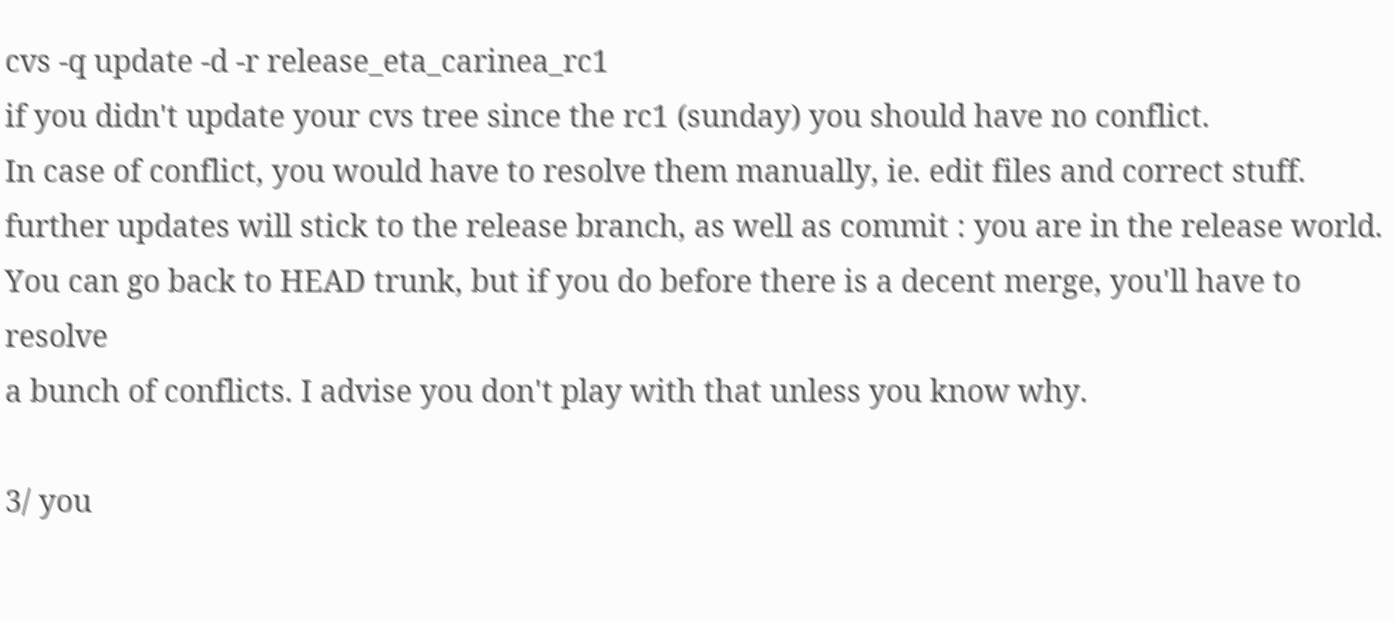cvs -q update -d -r release_eta_carinea_rc1
if you didn't update your cvs tree since the rc1 (sunday) you should have no conflict.
In case of conflict, you would have to resolve them manually, ie. edit files and correct stuff.
further updates will stick to the release branch, as well as commit : you are in the release world.
You can go back to HEAD trunk, but if you do before there is a decent merge, you'll have to resolve
a bunch of conflicts. I advise you don't play with that unless you know why.

3/ you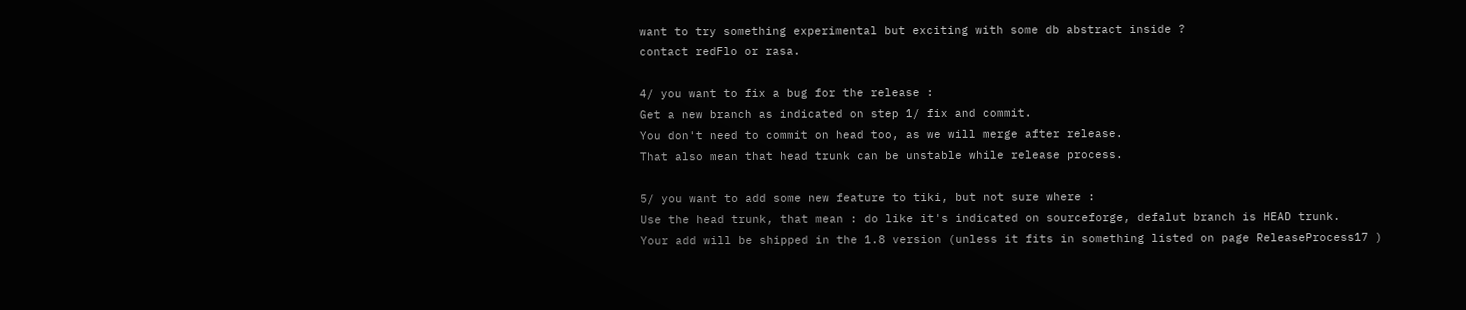want to try something experimental but exciting with some db abstract inside ?
contact redFlo or rasa.

4/ you want to fix a bug for the release :
Get a new branch as indicated on step 1/ fix and commit.
You don't need to commit on head too, as we will merge after release.
That also mean that head trunk can be unstable while release process.

5/ you want to add some new feature to tiki, but not sure where :
Use the head trunk, that mean : do like it's indicated on sourceforge, defalut branch is HEAD trunk.
Your add will be shipped in the 1.8 version (unless it fits in something listed on page ReleaseProcess17 )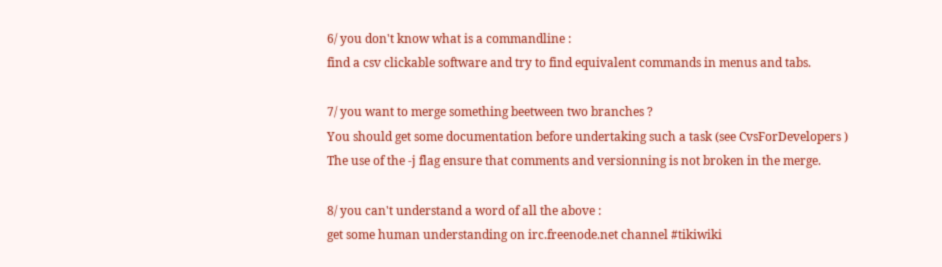6/ you don't know what is a commandline :
find a csv clickable software and try to find equivalent commands in menus and tabs.

7/ you want to merge something beetween two branches ?
You should get some documentation before undertaking such a task (see CvsForDevelopers )
The use of the -j flag ensure that comments and versionning is not broken in the merge.

8/ you can't understand a word of all the above :
get some human understanding on irc.freenode.net channel #tikiwiki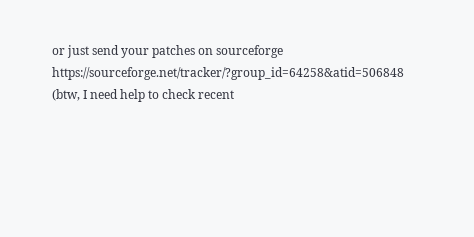or just send your patches on sourceforge https://sourceforge.net/tracker/?group_id=64258&atid=506848
(btw, I need help to check recent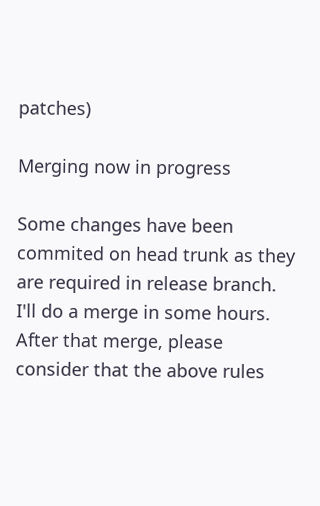patches)

Merging now in progress

Some changes have been commited on head trunk as they are required in release branch. I'll do a merge in some hours.
After that merge, please consider that the above rules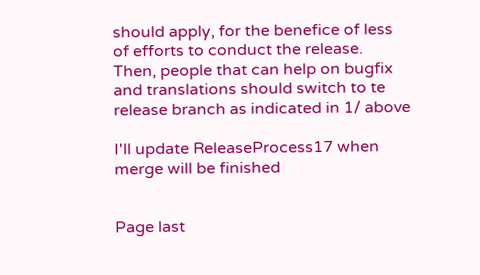should apply, for the benefice of less of efforts to conduct the release.
Then, people that can help on bugfix and translations should switch to te release branch as indicated in 1/ above

I'll update ReleaseProcess17 when merge will be finished


Page last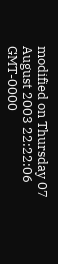modified on Thursday 07 August 2003 22:22:06 GMT-0000